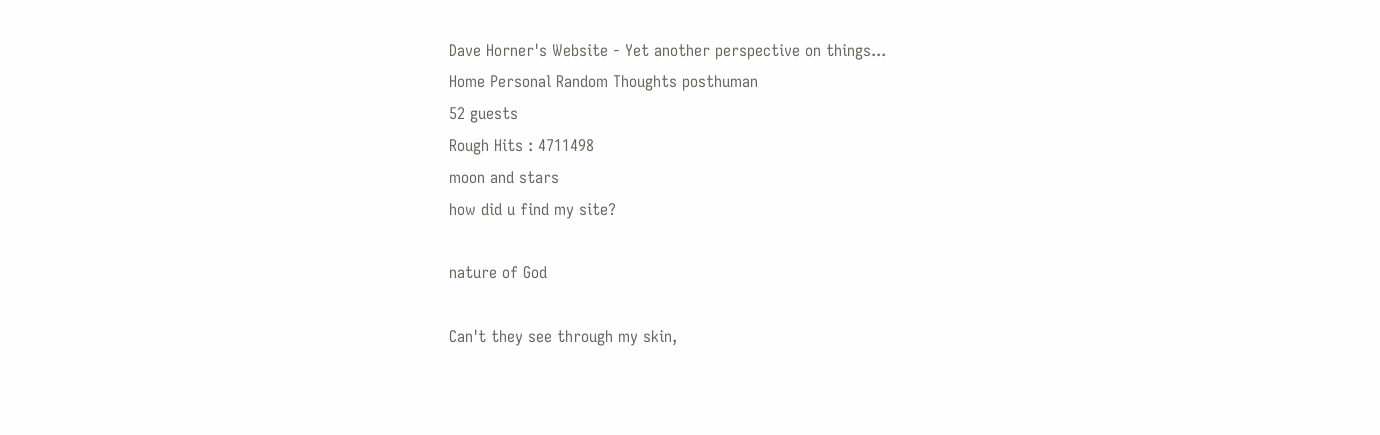Dave Horner's Website - Yet another perspective on things...
Home Personal Random Thoughts posthuman
52 guests
Rough Hits : 4711498
moon and stars
how did u find my site?

nature of God

Can't they see through my skin,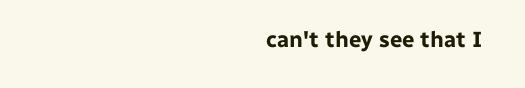can't they see that I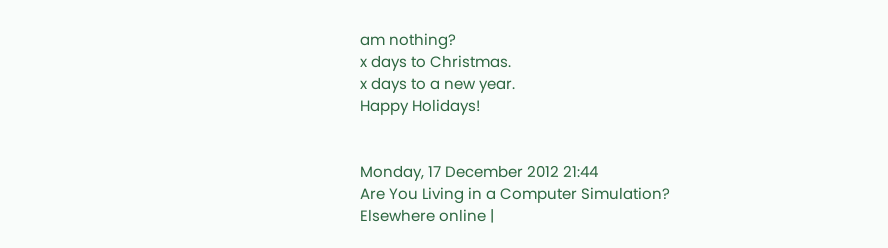am nothing?
x days to Christmas.
x days to a new year.
Happy Holidays!


Monday, 17 December 2012 21:44
Are You Living in a Computer Simulation?
Elsewhere online |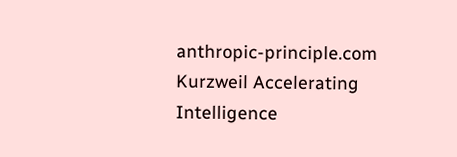anthropic-principle.com
Kurzweil Accelerating Intelligence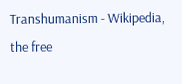Transhumanism - Wikipedia, the free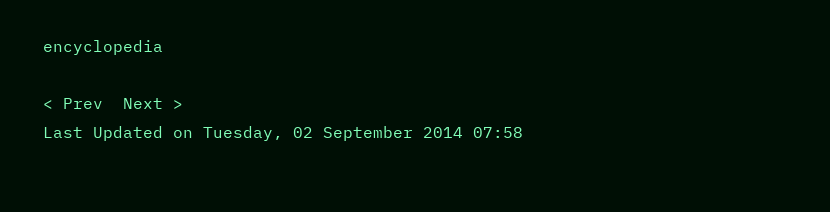encyclopedia

< Prev  Next >
Last Updated on Tuesday, 02 September 2014 07:58